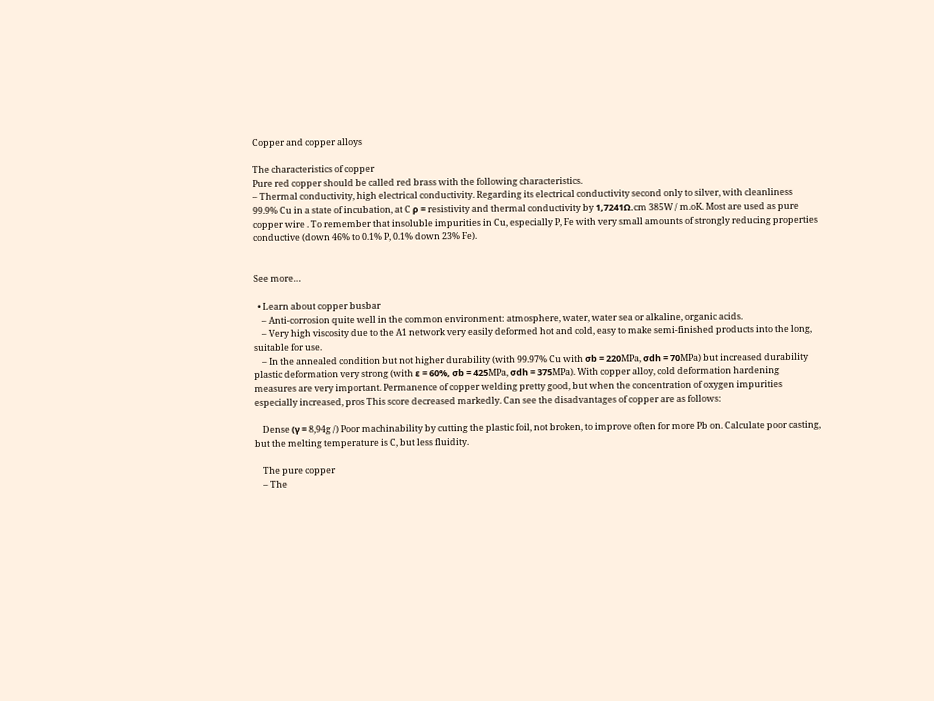Copper and copper alloys

The characteristics of copper
Pure red copper should be called red brass with the following characteristics.
– Thermal conductivity, high electrical conductivity. Regarding its electrical conductivity second only to silver, with cleanliness
99.9% Cu in a state of incubation, at C ρ = resistivity and thermal conductivity by 1,7241Ω.cm 385W / m.oK. Most are used as pure copper wire . To remember that insoluble impurities in Cu, especially P, Fe with very small amounts of strongly reducing properties conductive (down 46% to 0.1% P, 0.1% down 23% Fe).


See more…

  • Learn about copper busbar
    – Anti-corrosion quite well in the common environment: atmosphere, water, water sea or alkaline, organic acids.
    – Very high viscosity due to the A1 network very easily deformed hot and cold, easy to make semi-finished products into the long, suitable for use.
    – In the annealed condition but not higher durability (with 99.97% Cu with σb = 220MPa, σdh = 70MPa) but increased durability plastic deformation very strong (with ε = 60%, σb = 425MPa, σdh = 375MPa). With copper alloy, cold deformation hardening measures are very important. Permanence of copper welding pretty good, but when the concentration of oxygen impurities especially increased, pros This score decreased markedly. Can see the disadvantages of copper are as follows:

    Dense (γ = 8,94g /) Poor machinability by cutting the plastic foil, not broken, to improve often for more Pb on. Calculate poor casting, but the melting temperature is C, but less fluidity.

    The pure copper
    – The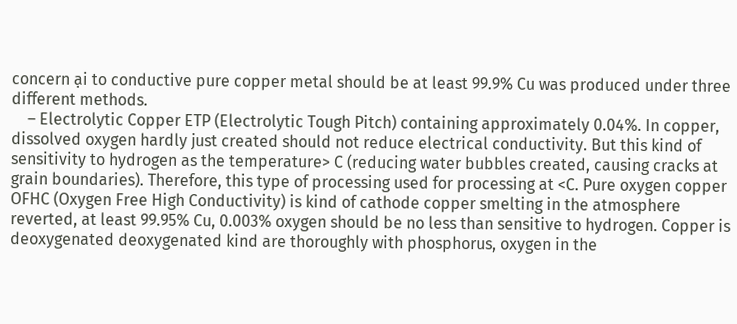concern ại to conductive pure copper metal should be at least 99.9% Cu was produced under three different methods.
    – Electrolytic Copper ETP (Electrolytic Tough Pitch) containing approximately 0.04%. In copper, dissolved oxygen hardly just created should not reduce electrical conductivity. But this kind of sensitivity to hydrogen as the temperature> C (reducing water bubbles created, causing cracks at grain boundaries). Therefore, this type of processing used for processing at <C. Pure oxygen copper OFHC (Oxygen Free High Conductivity) is kind of cathode copper smelting in the atmosphere reverted, at least 99.95% Cu, 0.003% oxygen should be no less than sensitive to hydrogen. Copper is deoxygenated deoxygenated kind are thoroughly with phosphorus, oxygen in the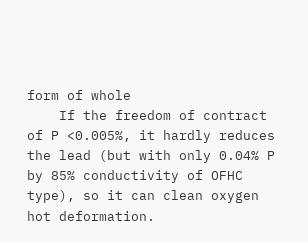form of whole
    If the freedom of contract of P <0.005%, it hardly reduces the lead (but with only 0.04% P by 85% conductivity of OFHC type), so it can clean oxygen hot deformation.